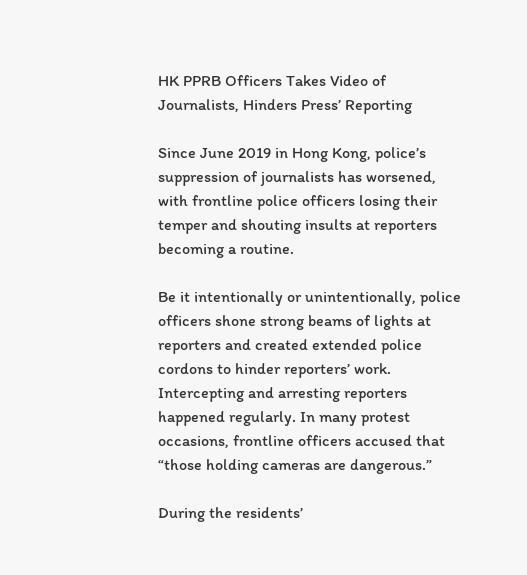HK PPRB Officers Takes Video of Journalists, Hinders Press’ Reporting

Since June 2019 in Hong Kong, police’s suppression of journalists has worsened, with frontline police officers losing their temper and shouting insults at reporters becoming a routine.

Be it intentionally or unintentionally, police officers shone strong beams of lights at reporters and created extended police cordons to hinder reporters’ work. Intercepting and arresting reporters happened regularly. In many protest occasions, frontline officers accused that “those holding cameras are dangerous.”

During the residents’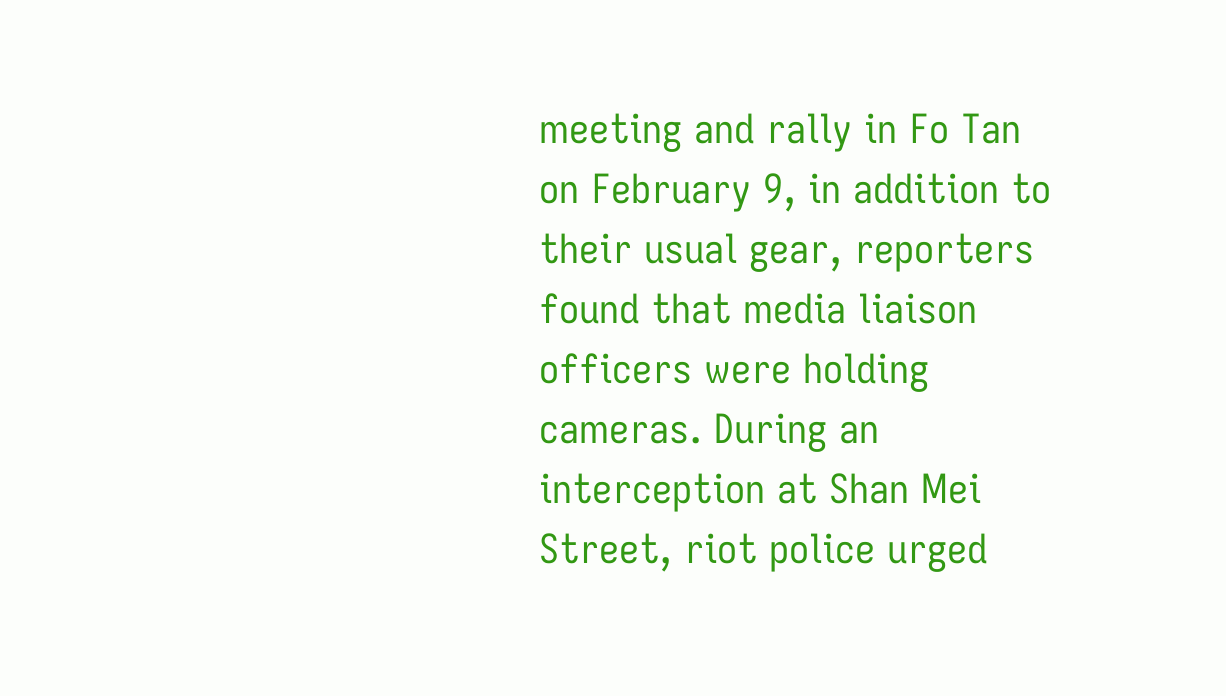meeting and rally in Fo Tan on February 9, in addition to their usual gear, reporters found that media liaison officers were holding cameras. During an interception at Shan Mei Street, riot police urged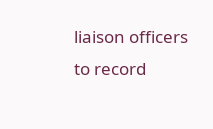liaison officers to record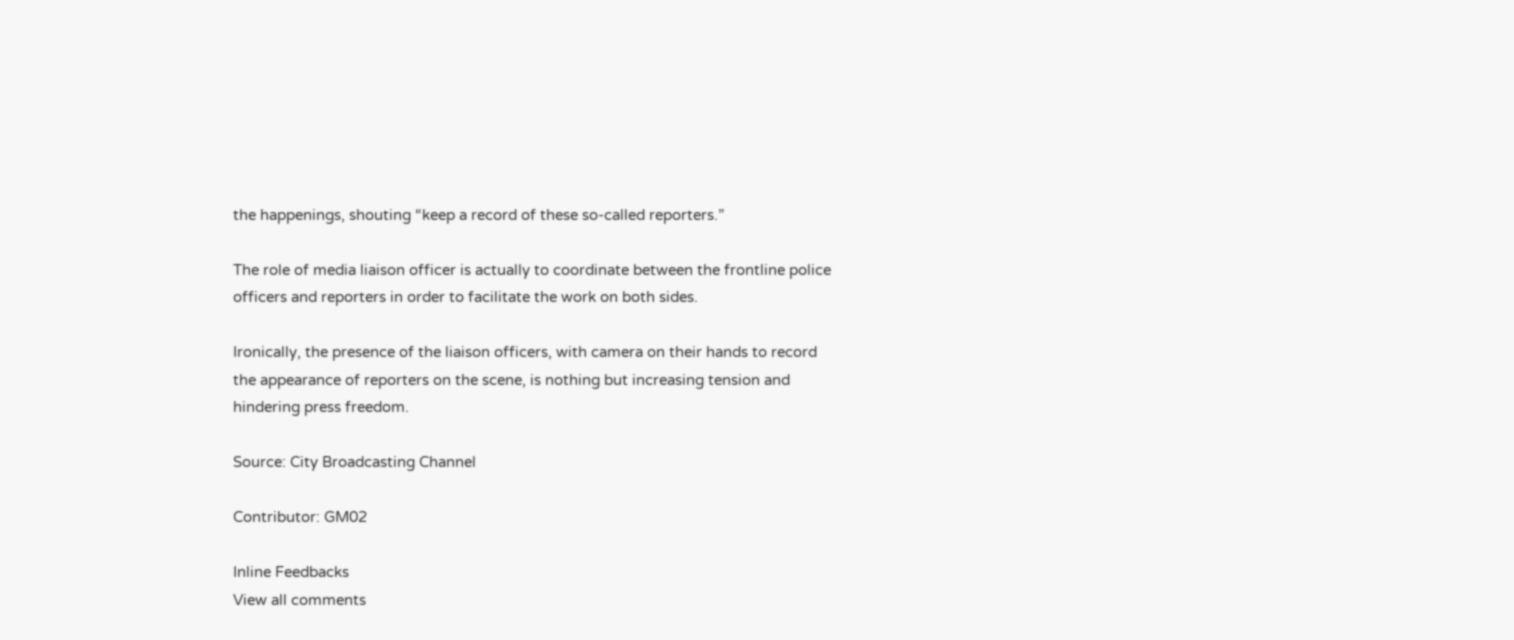the happenings, shouting “keep a record of these so-called reporters.”

The role of media liaison officer is actually to coordinate between the frontline police officers and reporters in order to facilitate the work on both sides.

Ironically, the presence of the liaison officers, with camera on their hands to record the appearance of reporters on the scene, is nothing but increasing tension and hindering press freedom.

Source: City Broadcasting Channel

Contributor: GM02

Inline Feedbacks
View all comments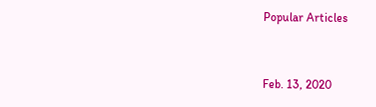Popular Articles


Feb. 13, 2020